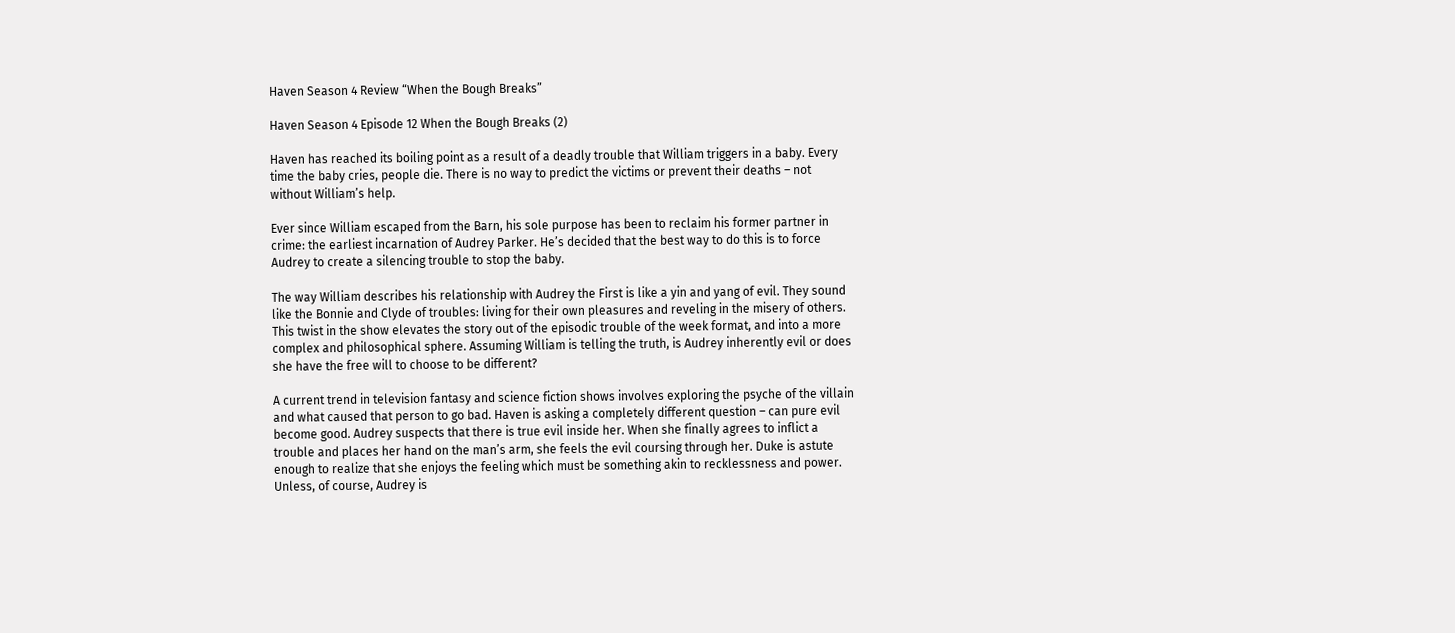Haven Season 4 Review “When the Bough Breaks”

Haven Season 4 Episode 12 When the Bough Breaks (2)

Haven has reached its boiling point as a result of a deadly trouble that William triggers in a baby. Every time the baby cries, people die. There is no way to predict the victims or prevent their deaths – not without William’s help.

Ever since William escaped from the Barn, his sole purpose has been to reclaim his former partner in crime: the earliest incarnation of Audrey Parker. He’s decided that the best way to do this is to force Audrey to create a silencing trouble to stop the baby.

The way William describes his relationship with Audrey the First is like a yin and yang of evil. They sound like the Bonnie and Clyde of troubles: living for their own pleasures and reveling in the misery of others. This twist in the show elevates the story out of the episodic trouble of the week format, and into a more complex and philosophical sphere. Assuming William is telling the truth, is Audrey inherently evil or does she have the free will to choose to be different?

A current trend in television fantasy and science fiction shows involves exploring the psyche of the villain and what caused that person to go bad. Haven is asking a completely different question – can pure evil become good. Audrey suspects that there is true evil inside her. When she finally agrees to inflict a trouble and places her hand on the man’s arm, she feels the evil coursing through her. Duke is astute enough to realize that she enjoys the feeling which must be something akin to recklessness and power. Unless, of course, Audrey is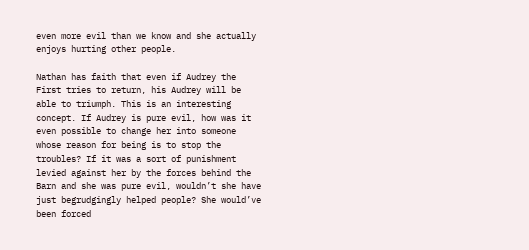even more evil than we know and she actually enjoys hurting other people.

Nathan has faith that even if Audrey the First tries to return, his Audrey will be able to triumph. This is an interesting concept. If Audrey is pure evil, how was it even possible to change her into someone whose reason for being is to stop the troubles? If it was a sort of punishment levied against her by the forces behind the Barn and she was pure evil, wouldn’t she have just begrudgingly helped people? She would’ve been forced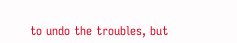to undo the troubles, but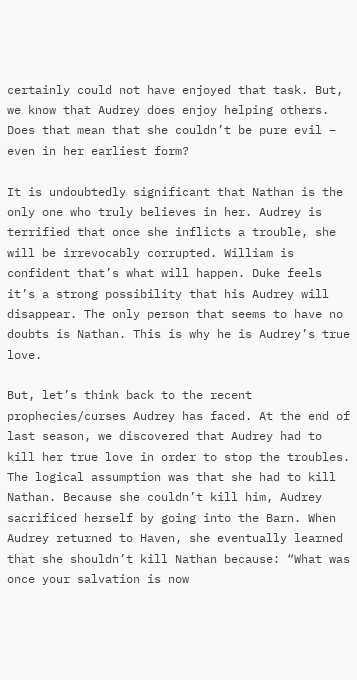certainly could not have enjoyed that task. But, we know that Audrey does enjoy helping others. Does that mean that she couldn’t be pure evil – even in her earliest form?

It is undoubtedly significant that Nathan is the only one who truly believes in her. Audrey is terrified that once she inflicts a trouble, she will be irrevocably corrupted. William is confident that’s what will happen. Duke feels it’s a strong possibility that his Audrey will disappear. The only person that seems to have no doubts is Nathan. This is why he is Audrey’s true love.

But, let’s think back to the recent prophecies/curses Audrey has faced. At the end of last season, we discovered that Audrey had to kill her true love in order to stop the troubles. The logical assumption was that she had to kill Nathan. Because she couldn’t kill him, Audrey sacrificed herself by going into the Barn. When Audrey returned to Haven, she eventually learned that she shouldn’t kill Nathan because: “What was once your salvation is now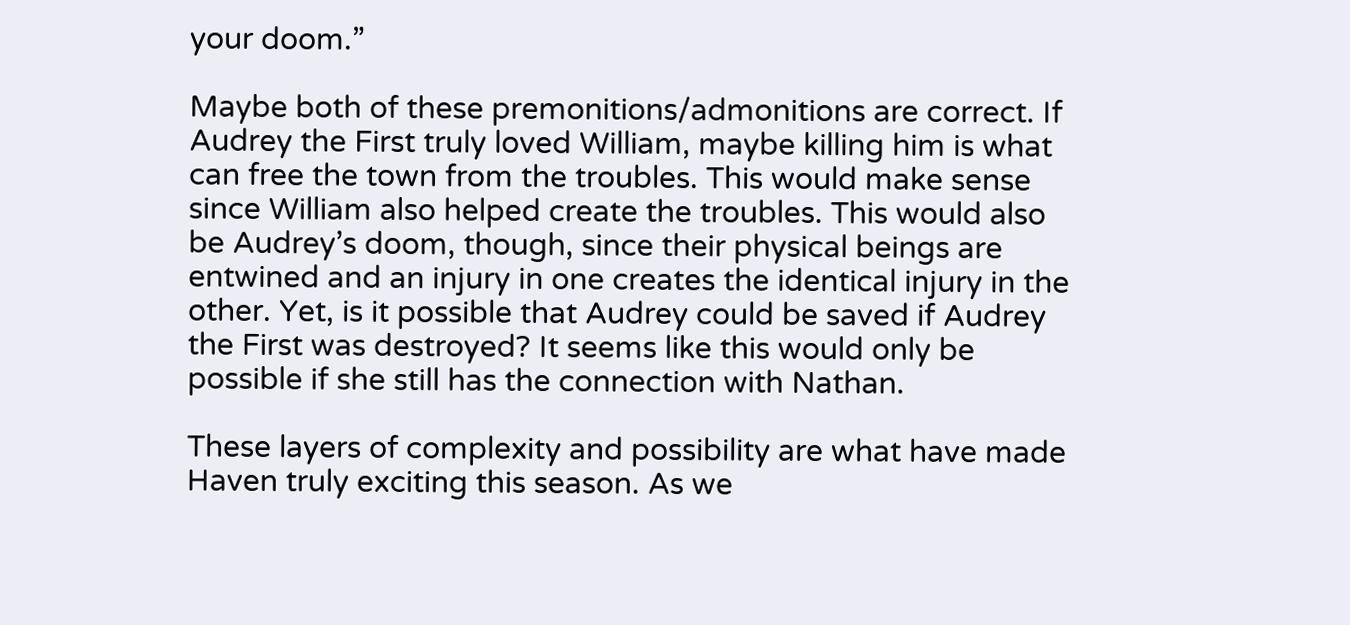your doom.”

Maybe both of these premonitions/admonitions are correct. If Audrey the First truly loved William, maybe killing him is what can free the town from the troubles. This would make sense since William also helped create the troubles. This would also be Audrey’s doom, though, since their physical beings are entwined and an injury in one creates the identical injury in the other. Yet, is it possible that Audrey could be saved if Audrey the First was destroyed? It seems like this would only be possible if she still has the connection with Nathan.

These layers of complexity and possibility are what have made Haven truly exciting this season. As we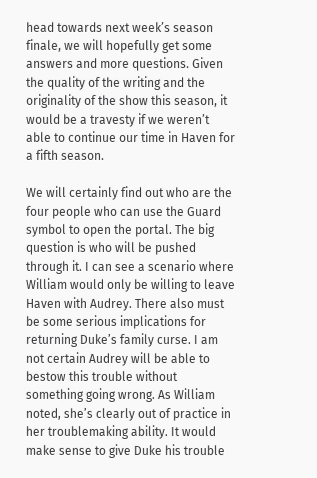head towards next week’s season finale, we will hopefully get some answers and more questions. Given the quality of the writing and the originality of the show this season, it would be a travesty if we weren’t able to continue our time in Haven for a fifth season.

We will certainly find out who are the four people who can use the Guard symbol to open the portal. The big question is who will be pushed through it. I can see a scenario where William would only be willing to leave Haven with Audrey. There also must be some serious implications for returning Duke’s family curse. I am not certain Audrey will be able to bestow this trouble without something going wrong. As William noted, she’s clearly out of practice in her troublemaking ability. It would make sense to give Duke his trouble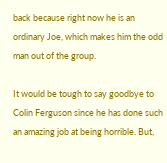back because right now he is an ordinary Joe, which makes him the odd man out of the group.

It would be tough to say goodbye to Colin Ferguson since he has done such an amazing job at being horrible. But,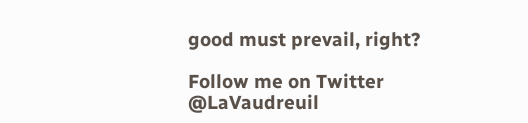good must prevail, right?

Follow me on Twitter @LaVaudreuil